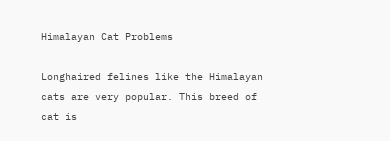Himalayan Cat Problems

Longhaired felines like the Himalayan cats are very popular. This breed of cat is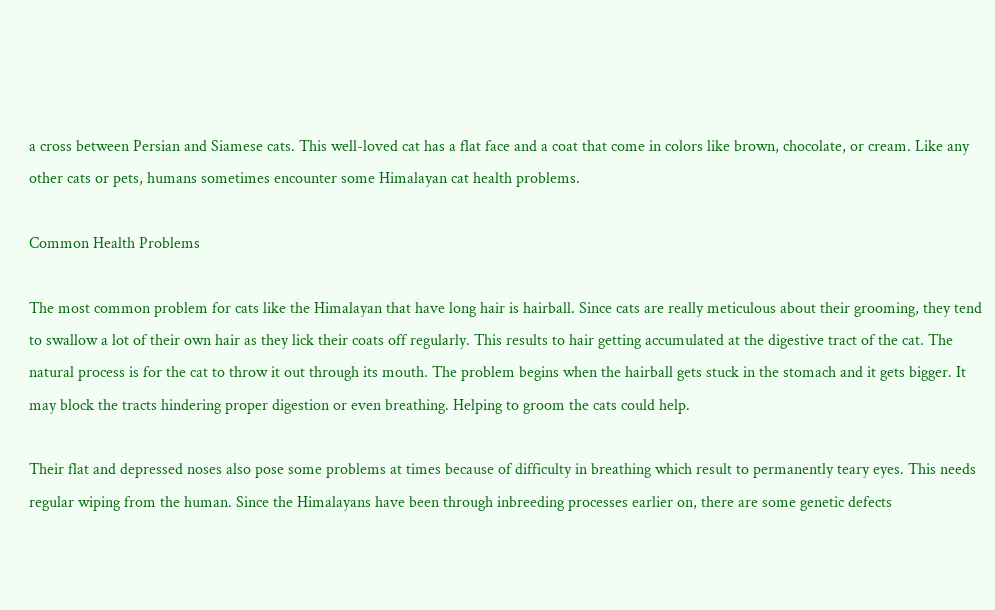a cross between Persian and Siamese cats. This well-loved cat has a flat face and a coat that come in colors like brown, chocolate, or cream. Like any other cats or pets, humans sometimes encounter some Himalayan cat health problems.

Common Health Problems

The most common problem for cats like the Himalayan that have long hair is hairball. Since cats are really meticulous about their grooming, they tend to swallow a lot of their own hair as they lick their coats off regularly. This results to hair getting accumulated at the digestive tract of the cat. The natural process is for the cat to throw it out through its mouth. The problem begins when the hairball gets stuck in the stomach and it gets bigger. It may block the tracts hindering proper digestion or even breathing. Helping to groom the cats could help.

Their flat and depressed noses also pose some problems at times because of difficulty in breathing which result to permanently teary eyes. This needs regular wiping from the human. Since the Himalayans have been through inbreeding processes earlier on, there are some genetic defects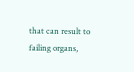that can result to failing organs,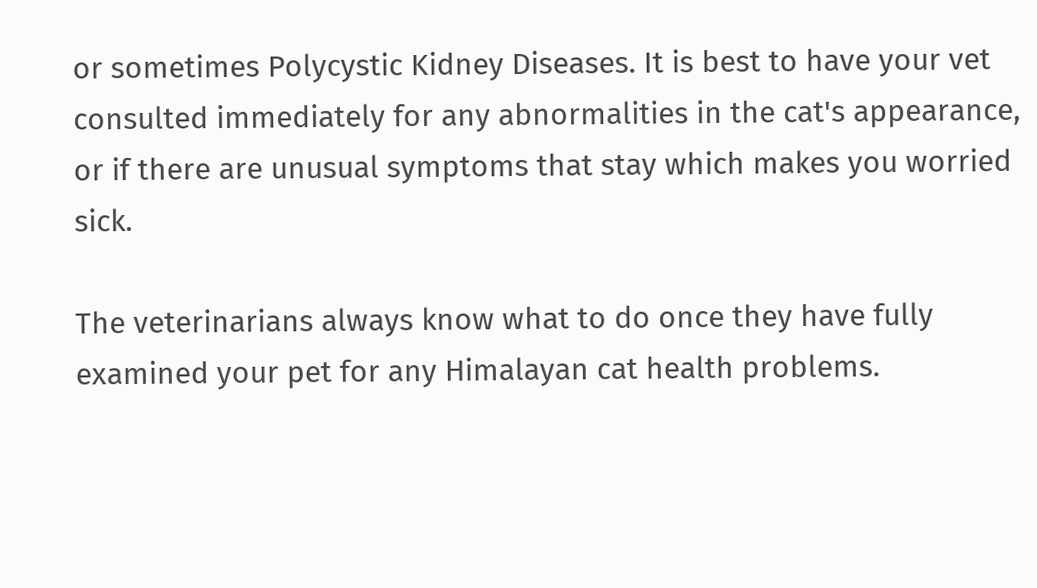or sometimes Polycystic Kidney Diseases. It is best to have your vet consulted immediately for any abnormalities in the cat's appearance, or if there are unusual symptoms that stay which makes you worried sick.

The veterinarians always know what to do once they have fully examined your pet for any Himalayan cat health problems.